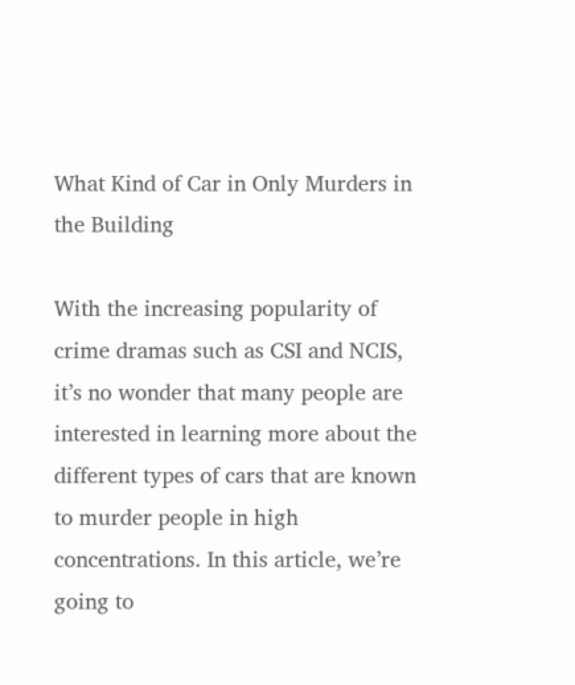What Kind of Car in Only Murders in the Building

With the increasing popularity of crime dramas such as CSI and NCIS, it’s no wonder that many people are interested in learning more about the different types of cars that are known to murder people in high concentrations. In this article, we’re going to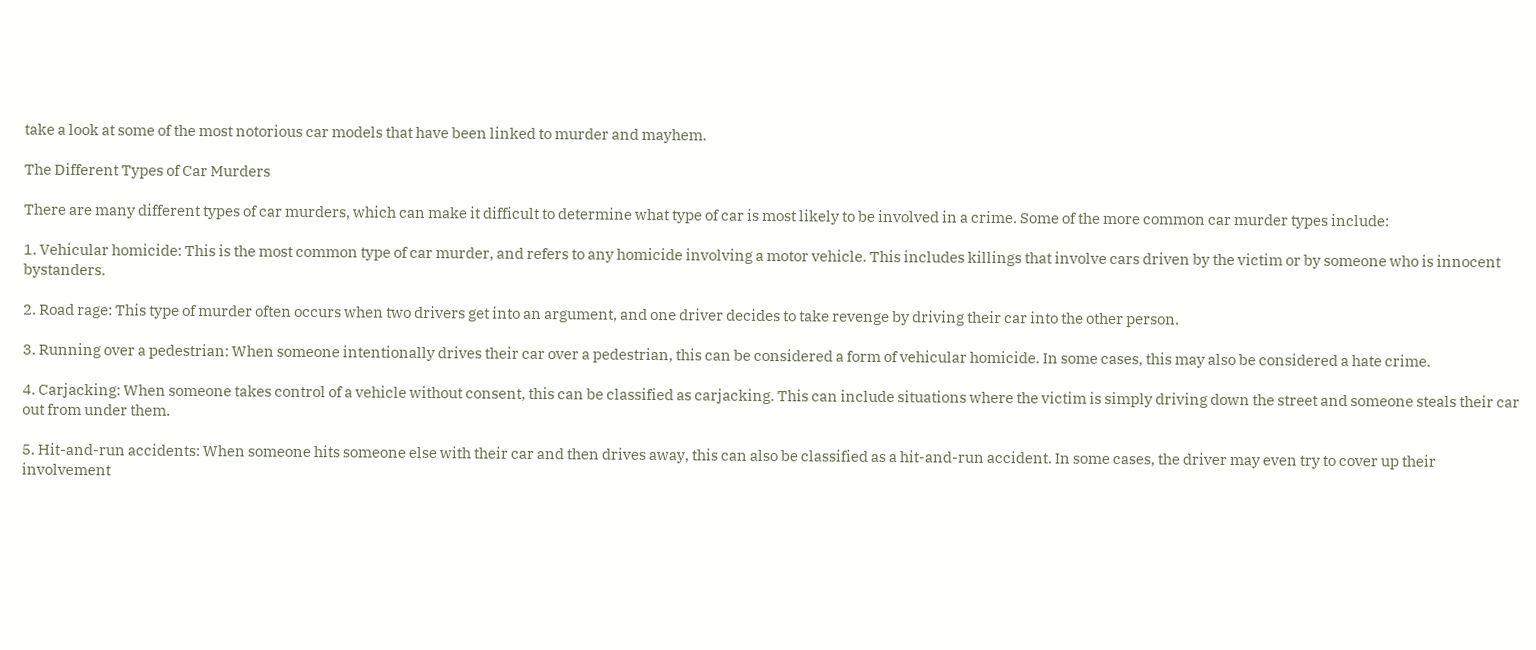take a look at some of the most notorious car models that have been linked to murder and mayhem.

The Different Types of Car Murders

There are many different types of car murders, which can make it difficult to determine what type of car is most likely to be involved in a crime. Some of the more common car murder types include:

1. Vehicular homicide: This is the most common type of car murder, and refers to any homicide involving a motor vehicle. This includes killings that involve cars driven by the victim or by someone who is innocent bystanders.

2. Road rage: This type of murder often occurs when two drivers get into an argument, and one driver decides to take revenge by driving their car into the other person.

3. Running over a pedestrian: When someone intentionally drives their car over a pedestrian, this can be considered a form of vehicular homicide. In some cases, this may also be considered a hate crime.

4. Carjacking: When someone takes control of a vehicle without consent, this can be classified as carjacking. This can include situations where the victim is simply driving down the street and someone steals their car out from under them.

5. Hit-and-run accidents: When someone hits someone else with their car and then drives away, this can also be classified as a hit-and-run accident. In some cases, the driver may even try to cover up their involvement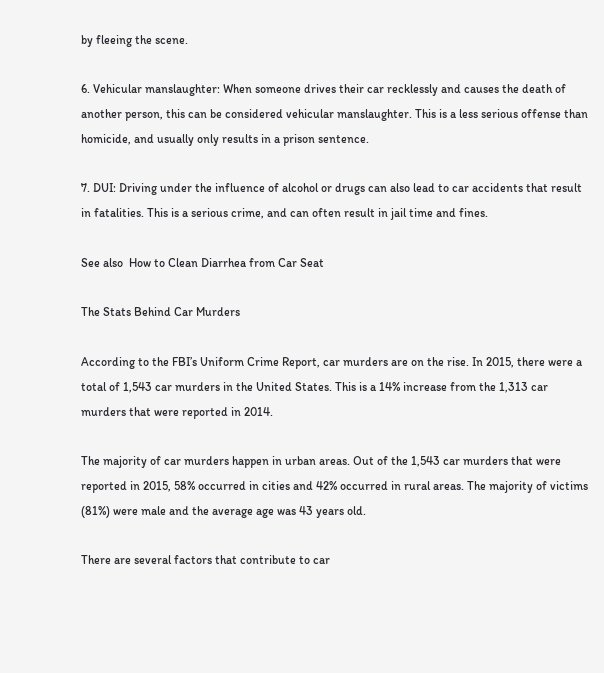by fleeing the scene.

6. Vehicular manslaughter: When someone drives their car recklessly and causes the death of another person, this can be considered vehicular manslaughter. This is a less serious offense than homicide, and usually only results in a prison sentence.

7. DUI: Driving under the influence of alcohol or drugs can also lead to car accidents that result in fatalities. This is a serious crime, and can often result in jail time and fines.

See also  How to Clean Diarrhea from Car Seat

The Stats Behind Car Murders

According to the FBI’s Uniform Crime Report, car murders are on the rise. In 2015, there were a total of 1,543 car murders in the United States. This is a 14% increase from the 1,313 car murders that were reported in 2014.

The majority of car murders happen in urban areas. Out of the 1,543 car murders that were reported in 2015, 58% occurred in cities and 42% occurred in rural areas. The majority of victims (81%) were male and the average age was 43 years old.

There are several factors that contribute to car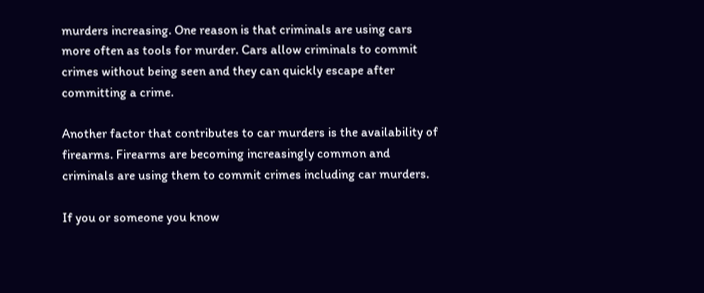murders increasing. One reason is that criminals are using cars more often as tools for murder. Cars allow criminals to commit crimes without being seen and they can quickly escape after committing a crime.

Another factor that contributes to car murders is the availability of firearms. Firearms are becoming increasingly common and criminals are using them to commit crimes including car murders.

If you or someone you know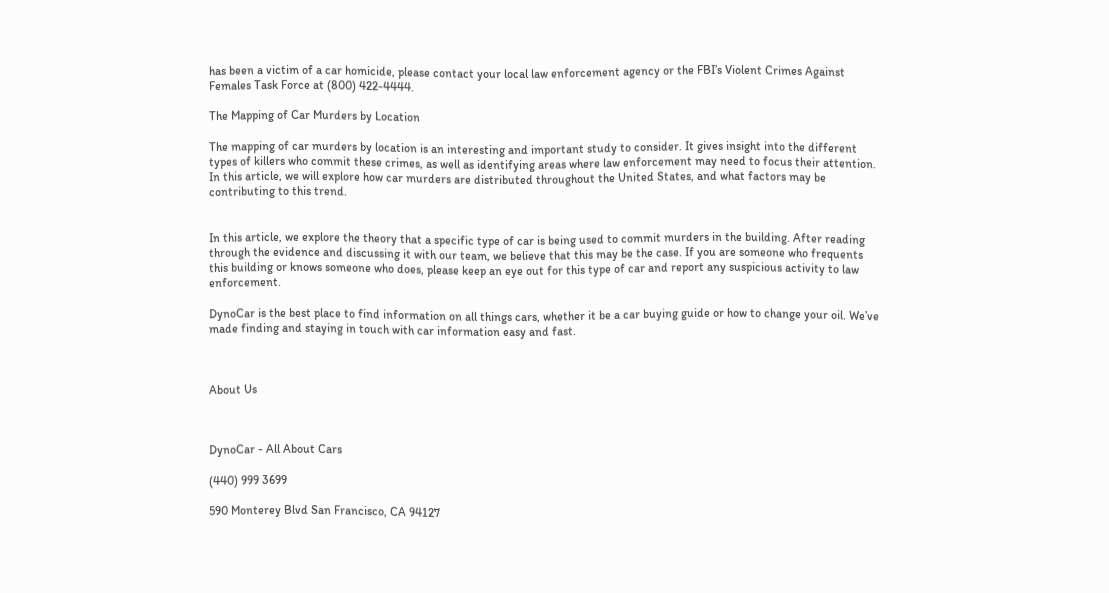has been a victim of a car homicide, please contact your local law enforcement agency or the FBI’s Violent Crimes Against Females Task Force at (800) 422-4444.

The Mapping of Car Murders by Location

The mapping of car murders by location is an interesting and important study to consider. It gives insight into the different types of killers who commit these crimes, as well as identifying areas where law enforcement may need to focus their attention. In this article, we will explore how car murders are distributed throughout the United States, and what factors may be contributing to this trend.


In this article, we explore the theory that a specific type of car is being used to commit murders in the building. After reading through the evidence and discussing it with our team, we believe that this may be the case. If you are someone who frequents this building or knows someone who does, please keep an eye out for this type of car and report any suspicious activity to law enforcement.

DynoCar is the best place to find information on all things cars, whether it be a car buying guide or how to change your oil. We’ve made finding and staying in touch with car information easy and fast.



About Us



DynoCar - All About Cars

(440) 999 3699

590 Monterey Blvd San Francisco, CA 94127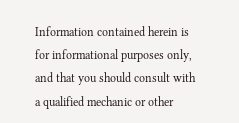Information contained herein is for informational purposes only, and that you should consult with a qualified mechanic or other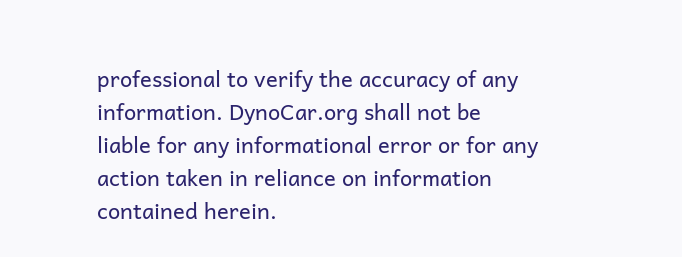professional to verify the accuracy of any information. DynoCar.org shall not be liable for any informational error or for any action taken in reliance on information contained herein.